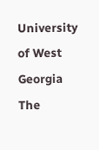University of West Georgia The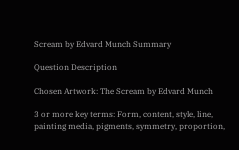Scream by Edvard Munch Summary

Question Description

Chosen Artwork: The Scream by Edvard Munch

3 or more key terms: Form, content, style, line, painting media, pigments, symmetry, proportion,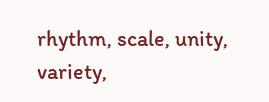rhythm, scale, unity, variety,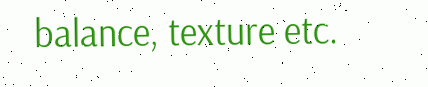balance, texture etc.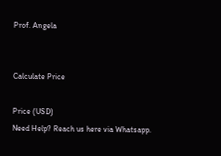Prof. Angela


Calculate Price

Price (USD)
Need Help? Reach us here via Whatsapp.